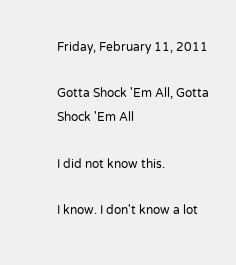Friday, February 11, 2011

Gotta Shock 'Em All, Gotta Shock 'Em All

I did not know this.

I know. I don't know a lot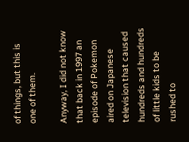of things, but this is one of them.

Anyway, I did not know that back in 1997 an episode of Pokemon aired on Japanese television that caused hundreds and hundreds of little kids to be rushed to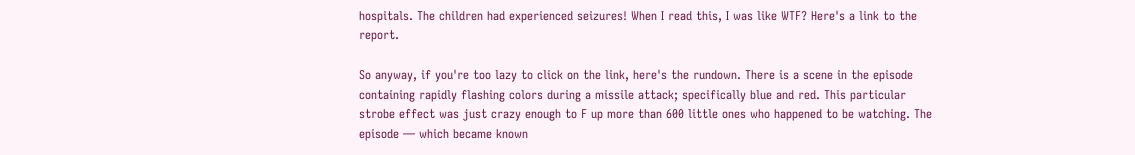hospitals. The children had experienced seizures! When I read this, I was like WTF? Here's a link to the report.

So anyway, if you're too lazy to click on the link, here's the rundown. There is a scene in the episode containing rapidly flashing colors during a missile attack; specifically blue and red. This particular strobe effect was just crazy enough to F up more than 600 little ones who happened to be watching. The episode — which became known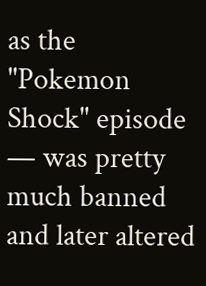as the "Pokemon Shock" episode — was pretty much banned and later altered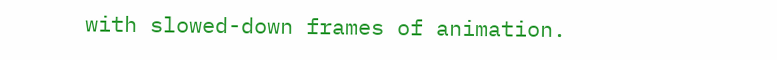with slowed-down frames of animation.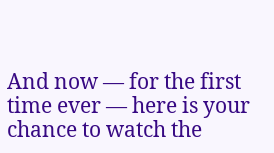And now — for the first time ever — here is your chance to watch the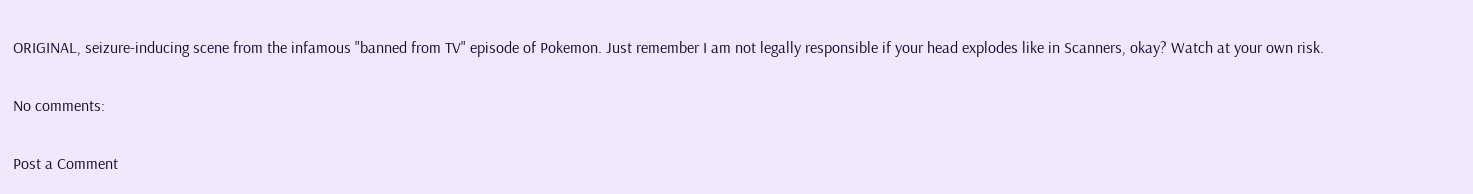ORIGINAL, seizure-inducing scene from the infamous "banned from TV" episode of Pokemon. Just remember I am not legally responsible if your head explodes like in Scanners, okay? Watch at your own risk.

No comments:

Post a Comment